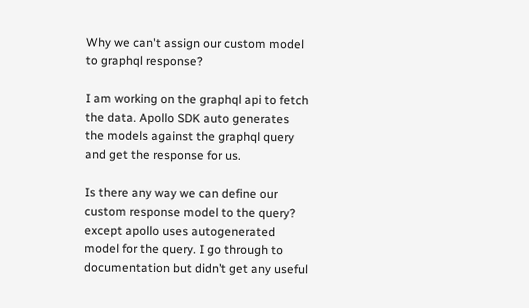Why we can't assign our custom model to graphql response?

I am working on the graphql api to fetch the data. Apollo SDK auto generates the models against the graphql query and get the response for us.

Is there any way we can define our custom response model to the query? except apollo uses autogenerated model for the query. I go through to documentation but didn’t get any useful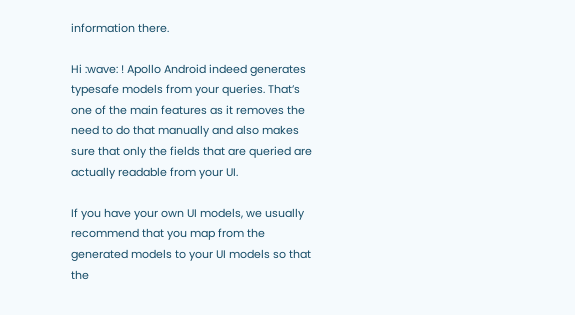information there.

Hi :wave: ! Apollo Android indeed generates typesafe models from your queries. That’s one of the main features as it removes the need to do that manually and also makes sure that only the fields that are queried are actually readable from your UI.

If you have your own UI models, we usually recommend that you map from the generated models to your UI models so that the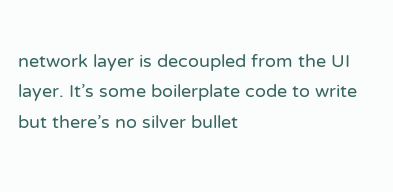network layer is decoupled from the UI layer. It’s some boilerplate code to write but there’s no silver bullet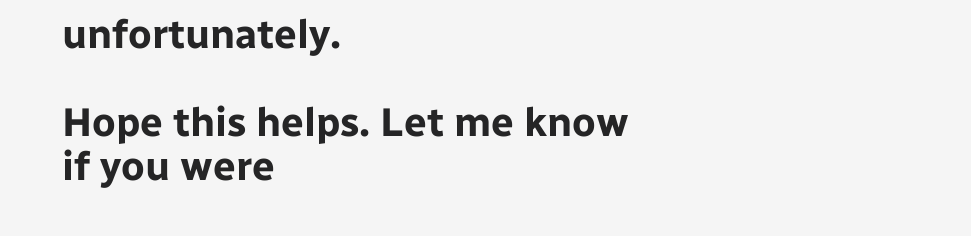unfortunately.

Hope this helps. Let me know if you were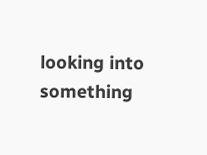looking into something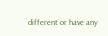different or have any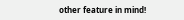other feature in mind!